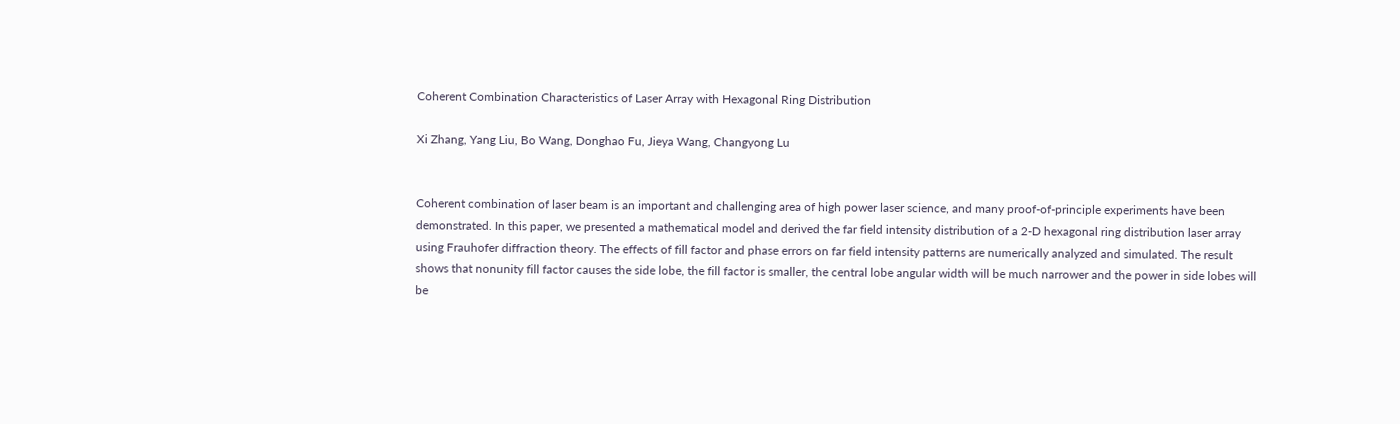Coherent Combination Characteristics of Laser Array with Hexagonal Ring Distribution

Xi Zhang, Yang Liu, Bo Wang, Donghao Fu, Jieya Wang, Changyong Lu


Coherent combination of laser beam is an important and challenging area of high power laser science, and many proof-of-principle experiments have been demonstrated. In this paper, we presented a mathematical model and derived the far field intensity distribution of a 2-D hexagonal ring distribution laser array using Frauhofer diffraction theory. The effects of fill factor and phase errors on far field intensity patterns are numerically analyzed and simulated. The result shows that nonunity fill factor causes the side lobe, the fill factor is smaller, the central lobe angular width will be much narrower and the power in side lobes will be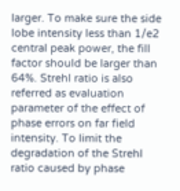larger. To make sure the side lobe intensity less than 1/e2 central peak power, the fill factor should be larger than 64%. Strehl ratio is also referred as evaluation parameter of the effect of phase errors on far field intensity. To limit the degradation of the Strehl ratio caused by phase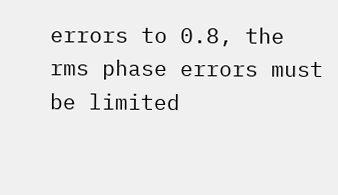errors to 0.8, the rms phase errors must be limited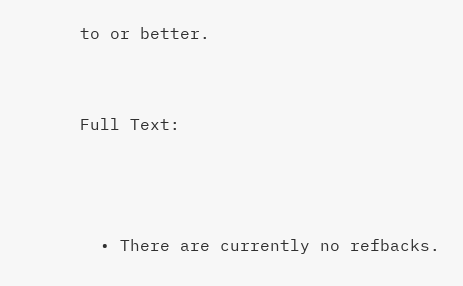to or better.


Full Text:



  • There are currently no refbacks.